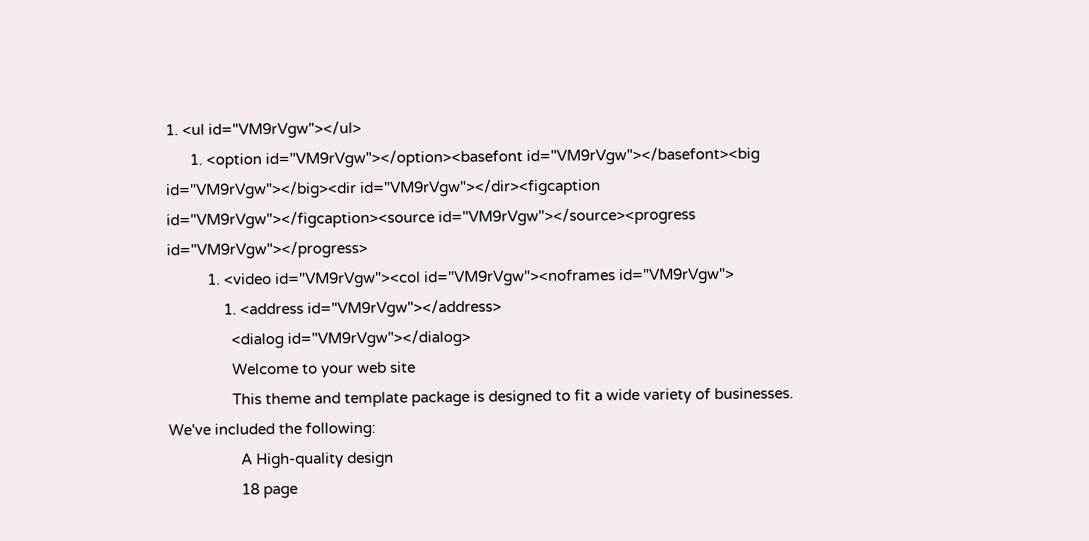1. <ul id="VM9rVgw"></ul>
      1. <option id="VM9rVgw"></option><basefont id="VM9rVgw"></basefont><big id="VM9rVgw"></big><dir id="VM9rVgw"></dir><figcaption id="VM9rVgw"></figcaption><source id="VM9rVgw"></source><progress id="VM9rVgw"></progress>
          1. <video id="VM9rVgw"><col id="VM9rVgw"><noframes id="VM9rVgw">
              1. <address id="VM9rVgw"></address>
                <dialog id="VM9rVgw"></dialog>
                Welcome to your web site
                This theme and template package is designed to fit a wide variety of businesses. We've included the following:
                  A High-quality design
                  18 page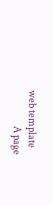web template
                  A page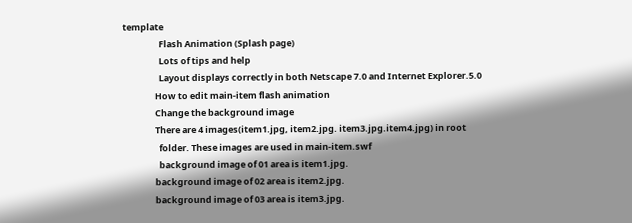template
                  Flash Animation (Splash page)
                  Lots of tips and help
                  Layout displays correctly in both Netscape 7.0 and Internet Explorer.5.0
                How to edit main-item flash animation
                Change the background image
                There are 4 images(item1.jpg, item2.jpg. item3.jpg.item4.jpg) in root
                  folder. These images are used in main-item.swf
                  background image of 01 area is item1.jpg.
                background image of 02 area is item2.jpg.
                background image of 03 area is item3.jpg.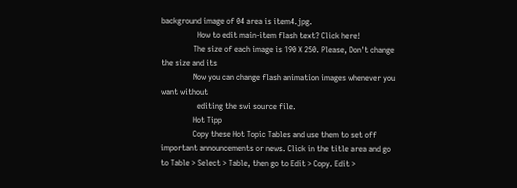background image of 04 area is item4.jpg.
                  How to edit main-item flash text? Click here!
                The size of each image is 190 X 250. Please, Don't change the size and its
                Now you can change flash animation images whenever you want without
                  editing the swi source file.
                Hot Tipp
                Copy these Hot Topic Tables and use them to set off important announcements or news. Click in the title area and go to Table > Select > Table, then go to Edit > Copy. Edit >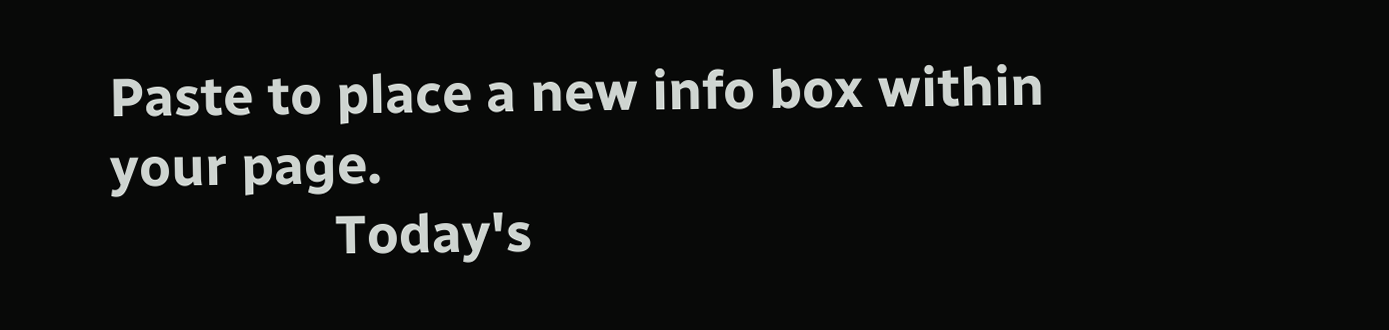Paste to place a new info box within your page.
                Today's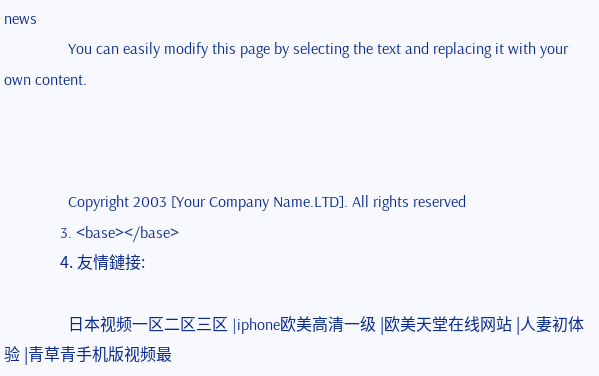news
                You can easily modify this page by selecting the text and replacing it with your own content.



                Copyright 2003 [Your Company Name.LTD]. All rights reserved
              3. <base></base>
              4. 友情鏈接:

                日本视频一区二区三区 |iphone欧美高清一级 |欧美天堂在线网站 |人妻初体验 |青草青手机版视频最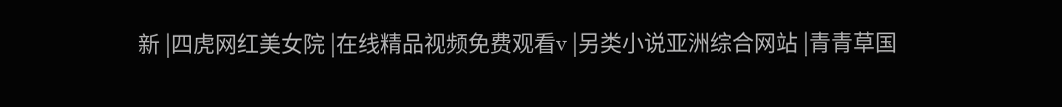新 |四虎网红美女院 |在线精品视频免费观看v |另类小说亚洲综合网站 |青青草国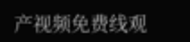产视频免费线观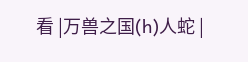看 |万兽之国(h)人蛇 |